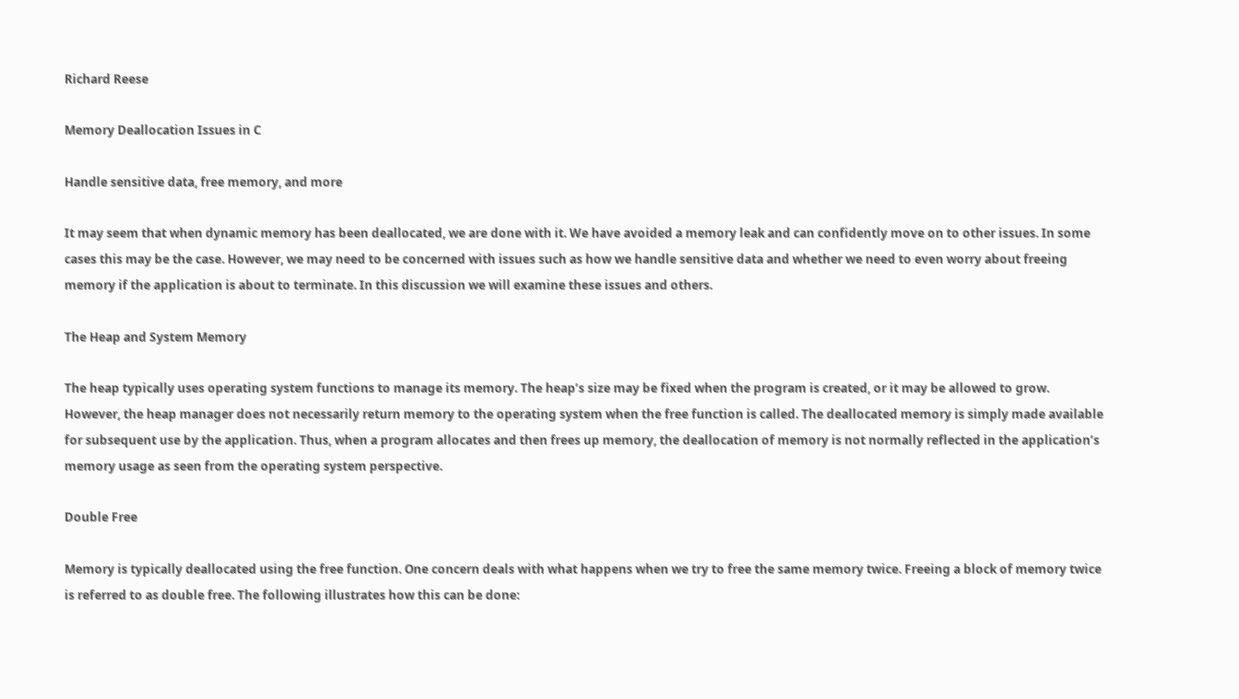Richard Reese

Memory Deallocation Issues in C

Handle sensitive data, free memory, and more

It may seem that when dynamic memory has been deallocated, we are done with it. We have avoided a memory leak and can confidently move on to other issues. In some cases this may be the case. However, we may need to be concerned with issues such as how we handle sensitive data and whether we need to even worry about freeing memory if the application is about to terminate. In this discussion we will examine these issues and others.

The Heap and System Memory

The heap typically uses operating system functions to manage its memory. The heap’s size may be fixed when the program is created, or it may be allowed to grow. However, the heap manager does not necessarily return memory to the operating system when the free function is called. The deallocated memory is simply made available for subsequent use by the application. Thus, when a program allocates and then frees up memory, the deallocation of memory is not normally reflected in the application’s memory usage as seen from the operating system perspective.

Double Free

Memory is typically deallocated using the free function. One concern deals with what happens when we try to free the same memory twice. Freeing a block of memory twice is referred to as double free. The following illustrates how this can be done: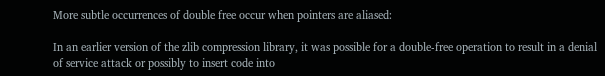More subtle occurrences of double free occur when pointers are aliased:

In an earlier version of the zlib compression library, it was possible for a double-free operation to result in a denial of service attack or possibly to insert code into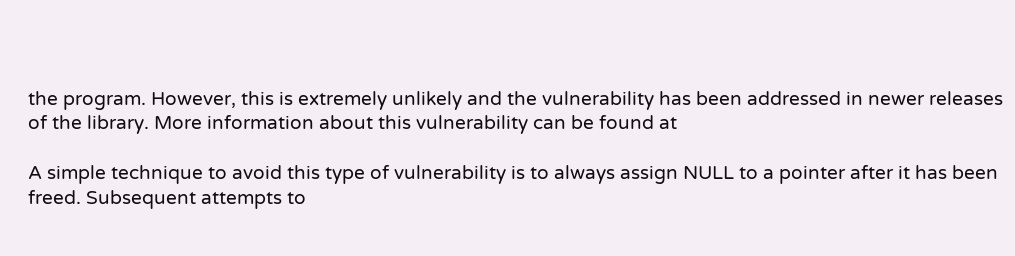the program. However, this is extremely unlikely and the vulnerability has been addressed in newer releases of the library. More information about this vulnerability can be found at

A simple technique to avoid this type of vulnerability is to always assign NULL to a pointer after it has been freed. Subsequent attempts to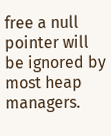free a null pointer will be ignored by most heap managers.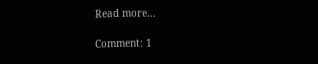Read more…

Comment: 1